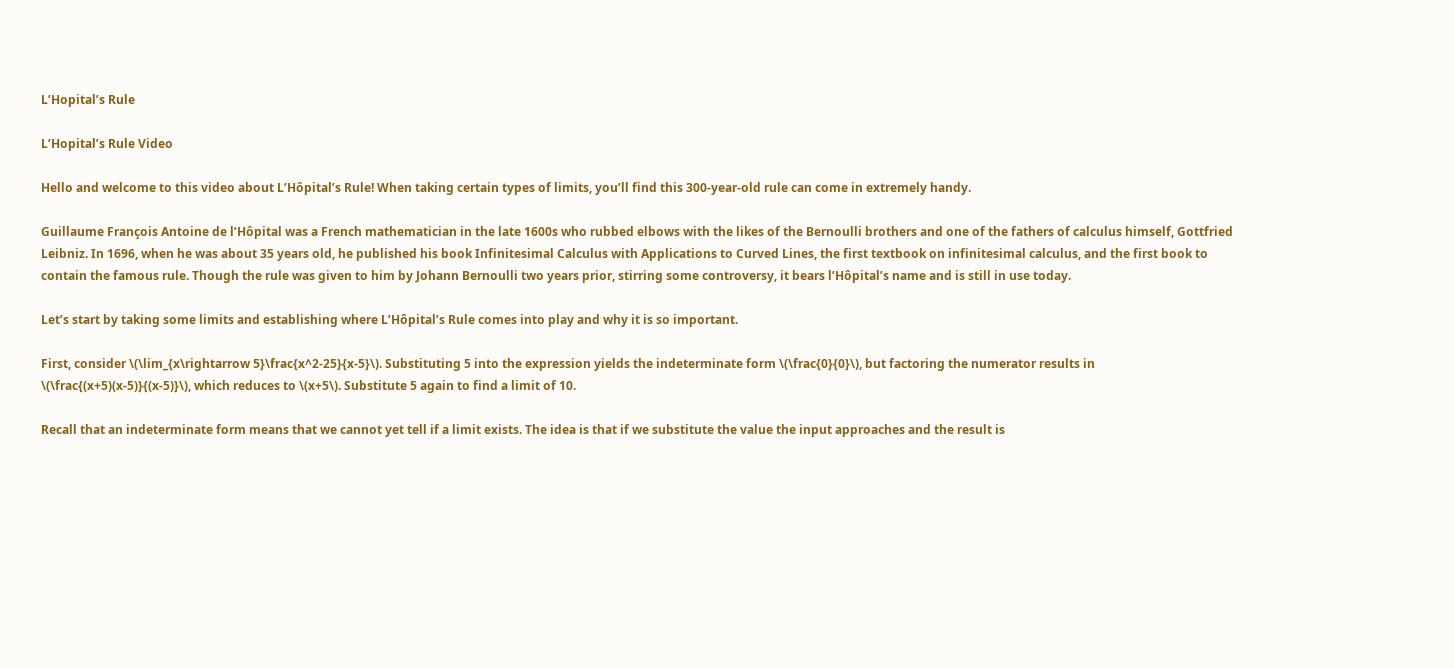L’Hopital’s Rule

L’Hopital’s Rule Video

Hello and welcome to this video about L’Hôpital’s Rule! When taking certain types of limits, you’ll find this 300-year-old rule can come in extremely handy.

Guillaume François Antoine de l’Hôpital was a French mathematician in the late 1600s who rubbed elbows with the likes of the Bernoulli brothers and one of the fathers of calculus himself, Gottfried Leibniz. In 1696, when he was about 35 years old, he published his book Infinitesimal Calculus with Applications to Curved Lines, the first textbook on infinitesimal calculus, and the first book to contain the famous rule. Though the rule was given to him by Johann Bernoulli two years prior, stirring some controversy, it bears l’Hôpital’s name and is still in use today.

Let’s start by taking some limits and establishing where L’Hôpital’s Rule comes into play and why it is so important.

First, consider \(\lim_{x\rightarrow 5}\frac{x^2-25}{x-5}\). Substituting 5 into the expression yields the indeterminate form \(\frac{0}{0}\), but factoring the numerator results in \(\frac{(x+5)(x-5)}{(x-5)}\), which reduces to \(x+5\). Substitute 5 again to find a limit of 10.

Recall that an indeterminate form means that we cannot yet tell if a limit exists. The idea is that if we substitute the value the input approaches and the result is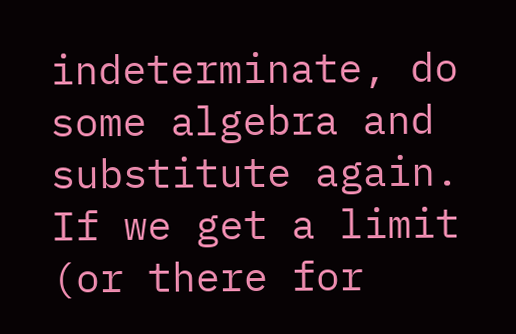indeterminate, do some algebra and substitute again. If we get a limit (or there for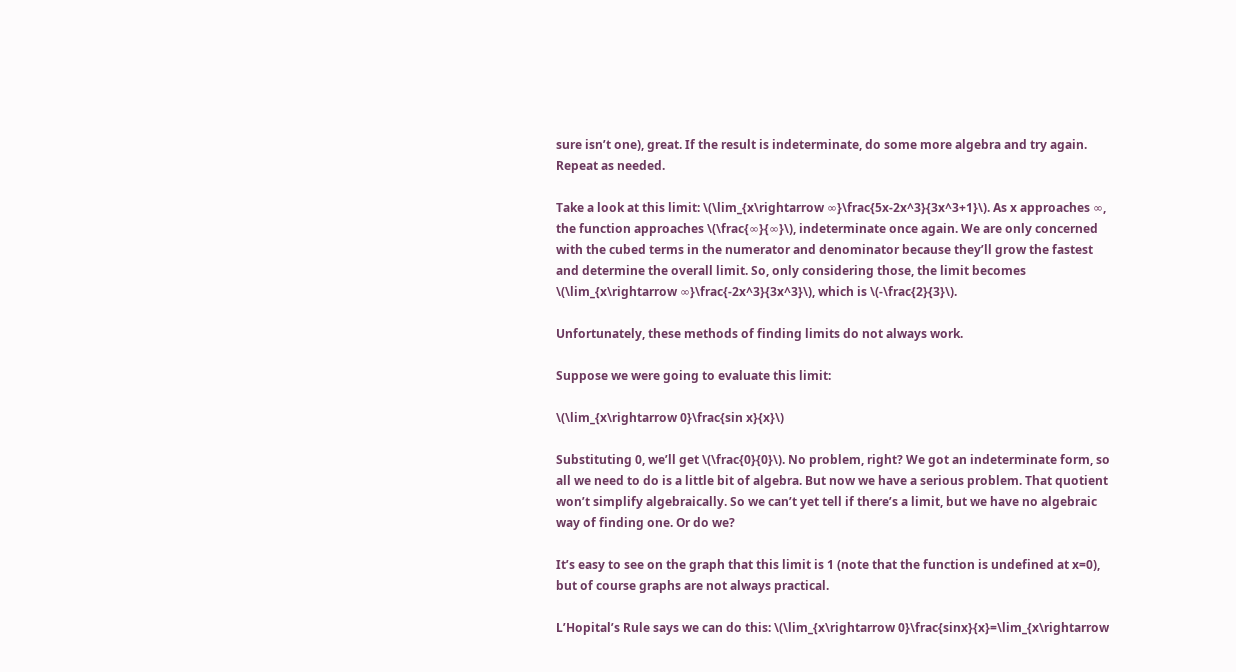sure isn’t one), great. If the result is indeterminate, do some more algebra and try again. Repeat as needed.

Take a look at this limit: \(\lim_{x\rightarrow ∞}\frac{5x-2x^3}{3x^3+1}\). As x approaches ∞, the function approaches \(\frac{∞}{∞}\), indeterminate once again. We are only concerned with the cubed terms in the numerator and denominator because they’ll grow the fastest and determine the overall limit. So, only considering those, the limit becomes \(\lim_{x\rightarrow ∞}\frac{-2x^3}{3x^3}\), which is \(-\frac{2}{3}\).

Unfortunately, these methods of finding limits do not always work.

Suppose we were going to evaluate this limit:

\(\lim_{x\rightarrow 0}\frac{sin x}{x}\)

Substituting 0, we’ll get \(\frac{0}{0}\). No problem, right? We got an indeterminate form, so all we need to do is a little bit of algebra. But now we have a serious problem. That quotient won’t simplify algebraically. So we can’t yet tell if there’s a limit, but we have no algebraic way of finding one. Or do we?

It’s easy to see on the graph that this limit is 1 (note that the function is undefined at x=0), but of course graphs are not always practical.

L’Hopital’s Rule says we can do this: \(\lim_{x\rightarrow 0}\frac{sinx}{x}=\lim_{x\rightarrow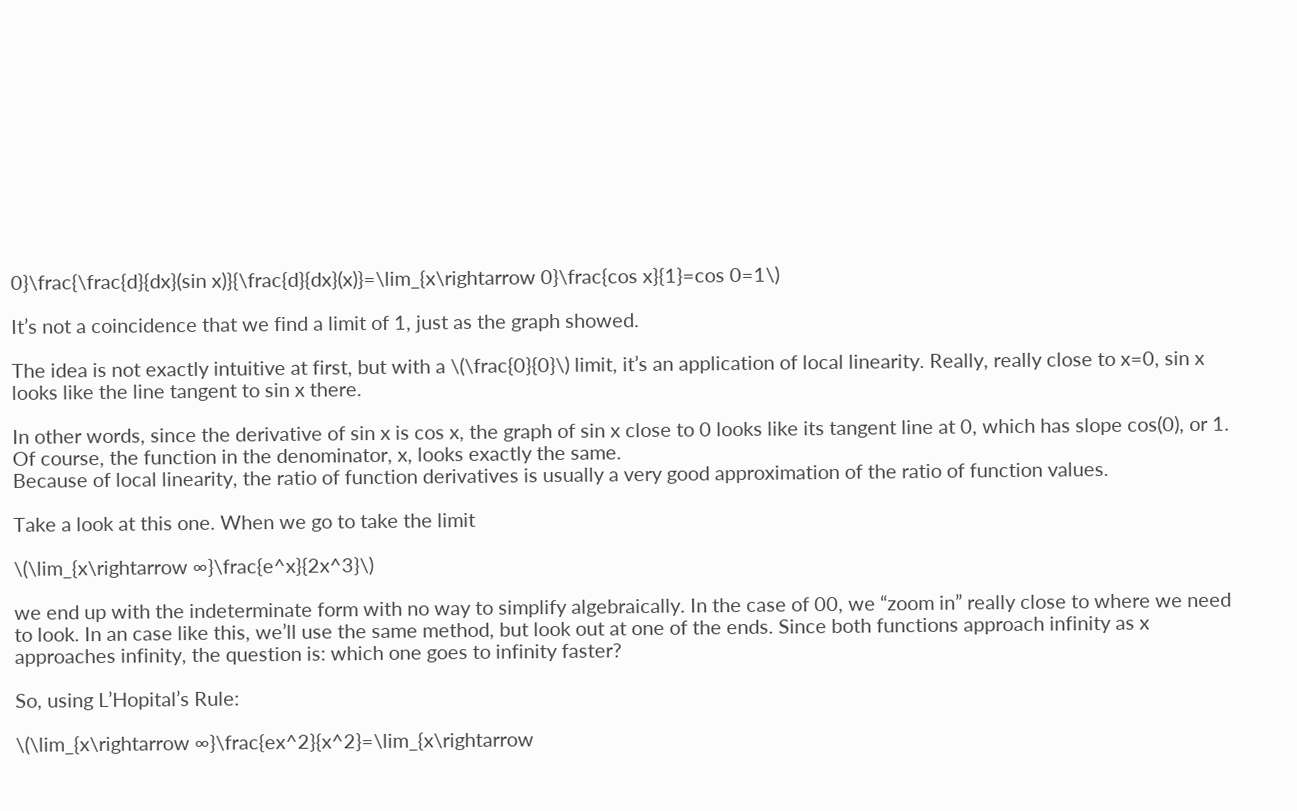0}\frac{\frac{d}{dx}(sin x)}{\frac{d}{dx}(x)}=\lim_{x\rightarrow 0}\frac{cos x}{1}=cos 0=1\)

It’s not a coincidence that we find a limit of 1, just as the graph showed.

The idea is not exactly intuitive at first, but with a \(\frac{0}{0}\) limit, it’s an application of local linearity. Really, really close to x=0, sin x looks like the line tangent to sin x there.

In other words, since the derivative of sin x is cos x, the graph of sin x close to 0 looks like its tangent line at 0, which has slope cos(0), or 1. Of course, the function in the denominator, x, looks exactly the same.
Because of local linearity, the ratio of function derivatives is usually a very good approximation of the ratio of function values.

Take a look at this one. When we go to take the limit

\(\lim_{x\rightarrow ∞}\frac{e^x}{2x^3}\)

we end up with the indeterminate form with no way to simplify algebraically. In the case of 00, we “zoom in” really close to where we need to look. In an case like this, we’ll use the same method, but look out at one of the ends. Since both functions approach infinity as x approaches infinity, the question is: which one goes to infinity faster?

So, using L’Hopital’s Rule:

\(\lim_{x\rightarrow ∞}\frac{ex^2}{x^2}=\lim_{x\rightarrow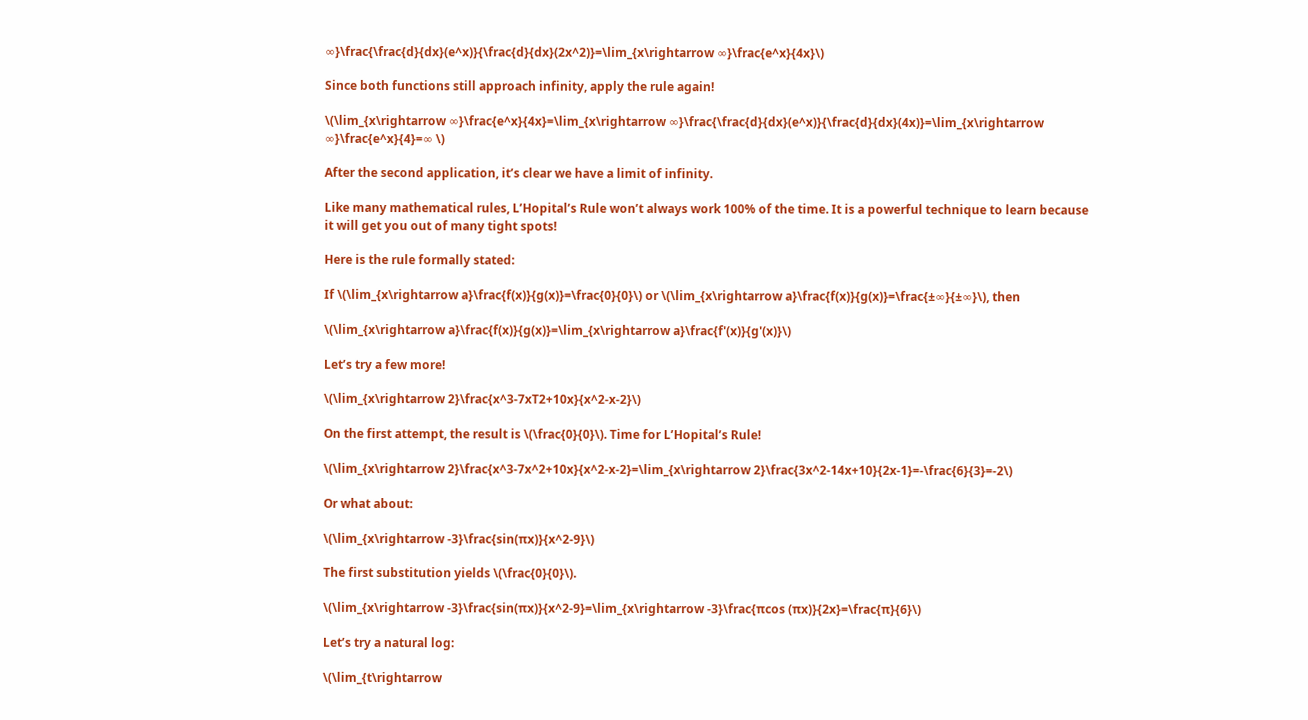∞}\frac{\frac{d}{dx}(e^x)}{\frac{d}{dx}(2x^2)}=\lim_{x\rightarrow ∞}\frac{e^x}{4x}\)

Since both functions still approach infinity, apply the rule again!

\(\lim_{x\rightarrow ∞}\frac{e^x}{4x}=\lim_{x\rightarrow ∞}\frac{\frac{d}{dx}(e^x)}{\frac{d}{dx}(4x)}=\lim_{x\rightarrow ∞}\frac{e^x}{4}=∞ \)

After the second application, it’s clear we have a limit of infinity.

Like many mathematical rules, L’Hopital’s Rule won’t always work 100% of the time. It is a powerful technique to learn because it will get you out of many tight spots!

Here is the rule formally stated:

If \(\lim_{x\rightarrow a}\frac{f(x)}{g(x)}=\frac{0}{0}\) or \(\lim_{x\rightarrow a}\frac{f(x)}{g(x)}=\frac{±∞}{±∞}\), then

\(\lim_{x\rightarrow a}\frac{f(x)}{g(x)}=\lim_{x\rightarrow a}\frac{f'(x)}{g'(x)}\)

Let’s try a few more!

\(\lim_{x\rightarrow 2}\frac{x^3-7xT2+10x}{x^2-x-2}\)

On the first attempt, the result is \(\frac{0}{0}\). Time for L’Hopital’s Rule!

\(\lim_{x\rightarrow 2}\frac{x^3-7x^2+10x}{x^2-x-2}=\lim_{x\rightarrow 2}\frac{3x^2-14x+10}{2x-1}=-\frac{6}{3}=-2\)

Or what about:

\(\lim_{x\rightarrow -3}\frac{sin(πx)}{x^2-9}\)

The first substitution yields \(\frac{0}{0}\).

\(\lim_{x\rightarrow -3}\frac{sin(πx)}{x^2-9}=\lim_{x\rightarrow -3}\frac{πcos (πx)}{2x}=\frac{π}{6}\)

Let’s try a natural log:

\(\lim_{t\rightarrow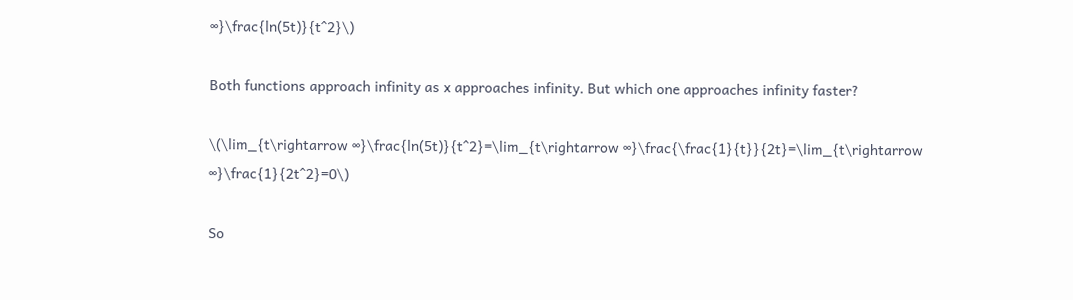∞}\frac{ln(5t)}{t^2}\)

Both functions approach infinity as x approaches infinity. But which one approaches infinity faster?

\(\lim_{t\rightarrow ∞}\frac{ln(5t)}{t^2}=\lim_{t\rightarrow ∞}\frac{\frac{1}{t}}{2t}=\lim_{t\rightarrow ∞}\frac{1}{2t^2}=0\)

So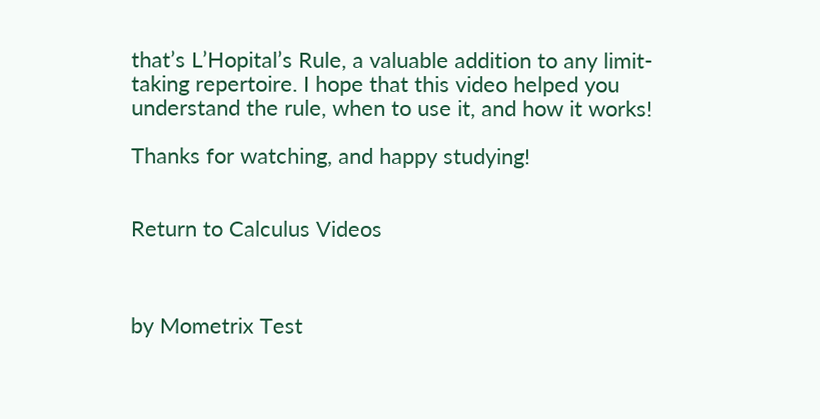that’s L’Hopital’s Rule, a valuable addition to any limit-taking repertoire. I hope that this video helped you understand the rule, when to use it, and how it works!

Thanks for watching, and happy studying!


Return to Calculus Videos



by Mometrix Test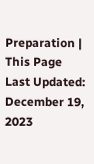Preparation | This Page Last Updated: December 19, 2023